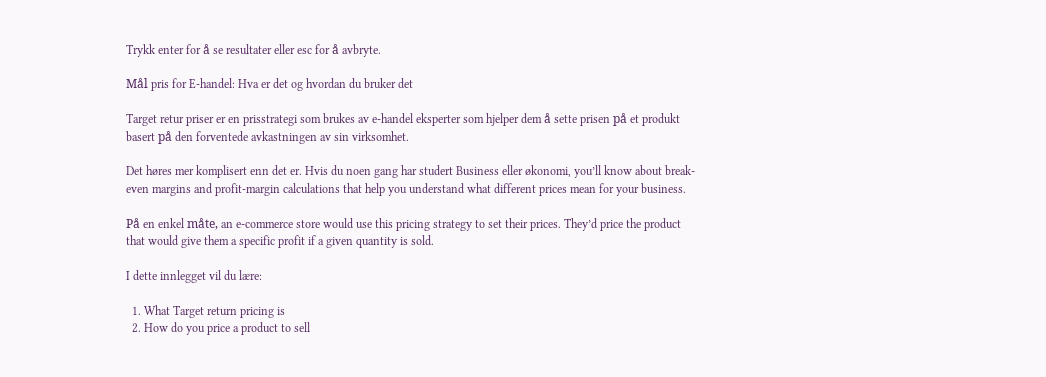Trykk enter for å se resultater eller esc for å avbryte.

Mål pris for E-handel: Hva er det og hvordan du bruker det

Target retur priser er en prisstrategi som brukes av e-handel eksperter som hjelper dem å sette prisen på et produkt basert på den forventede avkastningen av sin virksomhet.

Det høres mer komplisert enn det er. Hvis du noen gang har studert Business eller økonomi, you’ll know about break-even margins and profit-margin calculations that help you understand what different prices mean for your business.

På en enkel måte, an e-commerce store would use this pricing strategy to set their prices. They’d price the product that would give them a specific profit if a given quantity is sold.

I dette innlegget vil du lære:

  1. What Target return pricing is
  2. How do you price a product to sell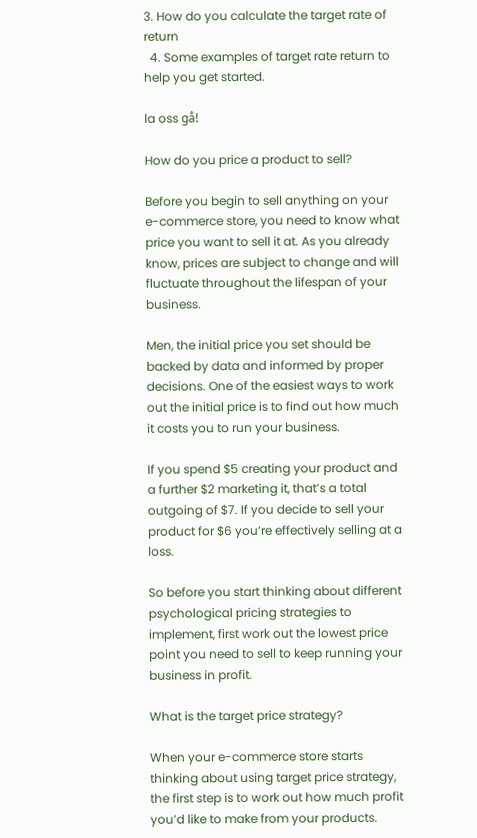3. How do you calculate the target rate of return
  4. Some examples of target rate return to help you get started.

la oss gå!

How do you price a product to sell?

Before you begin to sell anything on your e-commerce store, you need to know what price you want to sell it at. As you already know, prices are subject to change and will fluctuate throughout the lifespan of your business.

Men, the initial price you set should be backed by data and informed by proper decisions. One of the easiest ways to work out the initial price is to find out how much it costs you to run your business.

If you spend $5 creating your product and a further $2 marketing it, that’s a total outgoing of $7. If you decide to sell your product for $6 you’re effectively selling at a loss.

So before you start thinking about different psychological pricing strategies to implement, first work out the lowest price point you need to sell to keep running your business in profit.

What is the target price strategy?

When your e-commerce store starts thinking about using target price strategy, the first step is to work out how much profit you’d like to make from your products.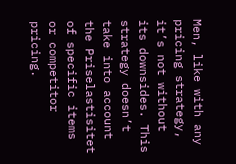Men, like with any pricing strategy, it’s not without its downsides. This strategy doesn’t take into account the Priselastisitet of specific items or competitor pricing.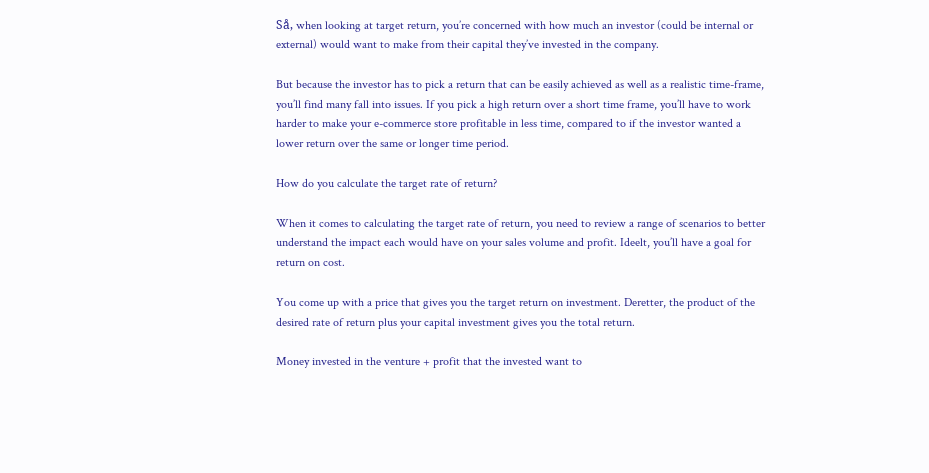Så, when looking at target return, you’re concerned with how much an investor (could be internal or external) would want to make from their capital they’ve invested in the company.

But because the investor has to pick a return that can be easily achieved as well as a realistic time-frame, you’ll find many fall into issues. If you pick a high return over a short time frame, you’ll have to work harder to make your e-commerce store profitable in less time, compared to if the investor wanted a lower return over the same or longer time period.

How do you calculate the target rate of return?

When it comes to calculating the target rate of return, you need to review a range of scenarios to better understand the impact each would have on your sales volume and profit. Ideelt, you’ll have a goal for return on cost.

You come up with a price that gives you the target return on investment. Deretter, the product of the desired rate of return plus your capital investment gives you the total return.

Money invested in the venture + profit that the invested want to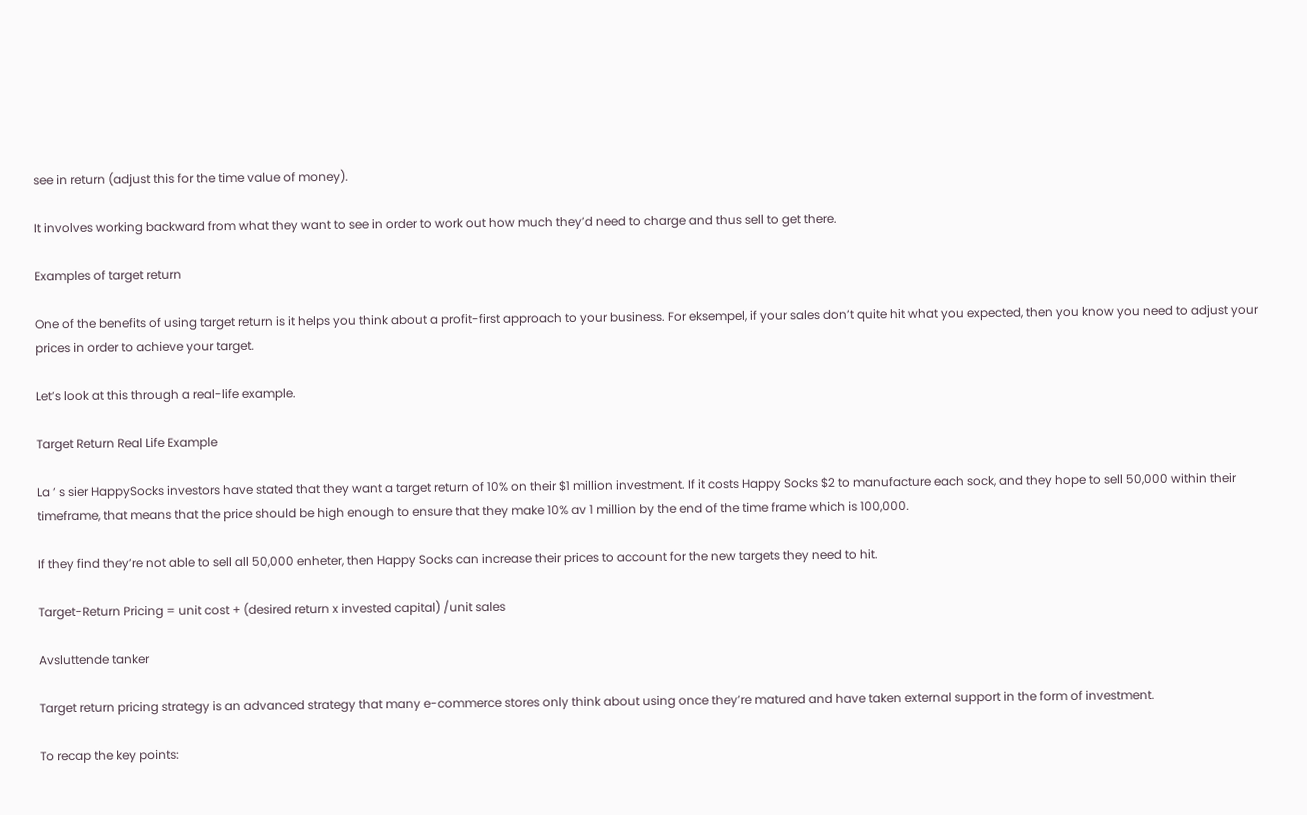see in return (adjust this for the time value of money).

It involves working backward from what they want to see in order to work out how much they’d need to charge and thus sell to get there.

Examples of target return

One of the benefits of using target return is it helps you think about a profit-first approach to your business. For eksempel, if your sales don’t quite hit what you expected, then you know you need to adjust your prices in order to achieve your target.

Let’s look at this through a real-life example.

Target Return Real Life Example

La ’ s sier HappySocks investors have stated that they want a target return of 10% on their $1 million investment. If it costs Happy Socks $2 to manufacture each sock, and they hope to sell 50,000 within their timeframe, that means that the price should be high enough to ensure that they make 10% av 1 million by the end of the time frame which is 100,000.

If they find they’re not able to sell all 50,000 enheter, then Happy Socks can increase their prices to account for the new targets they need to hit.

Target-Return Pricing = unit cost + (desired return x invested capital) /unit sales

Avsluttende tanker

Target return pricing strategy is an advanced strategy that many e-commerce stores only think about using once they’re matured and have taken external support in the form of investment.

To recap the key points: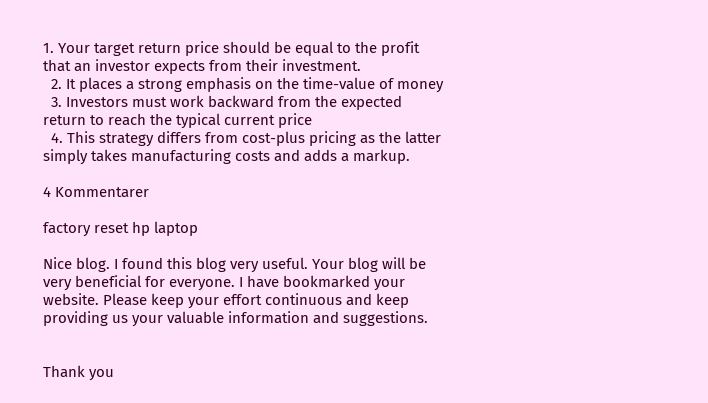1. Your target return price should be equal to the profit that an investor expects from their investment.
  2. It places a strong emphasis on the time-value of money
  3. Investors must work backward from the expected return to reach the typical current price
  4. This strategy differs from cost-plus pricing as the latter simply takes manufacturing costs and adds a markup.

4 Kommentarer

factory reset hp laptop

Nice blog. I found this blog very useful. Your blog will be very beneficial for everyone. I have bookmarked your website. Please keep your effort continuous and keep providing us your valuable information and suggestions.


Thank you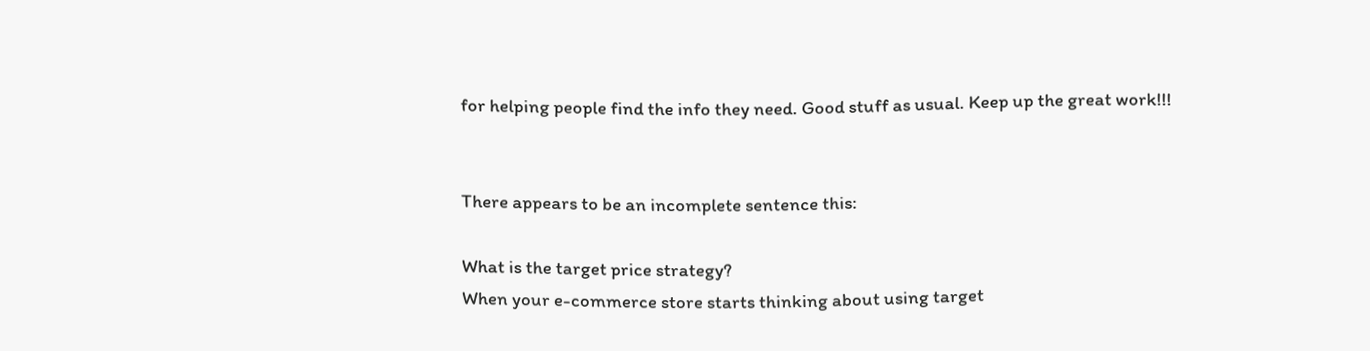for helping people find the info they need. Good stuff as usual. Keep up the great work!!!


There appears to be an incomplete sentence this:

What is the target price strategy?
When your e-commerce store starts thinking about using target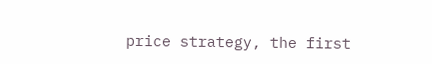price strategy, the first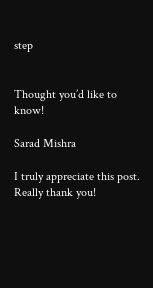step


Thought you’d like to know!

Sarad Mishra

I truly appreciate this post. Really thank you!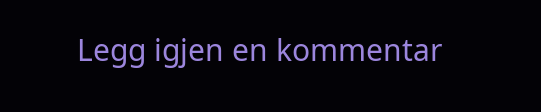Legg igjen en kommentar